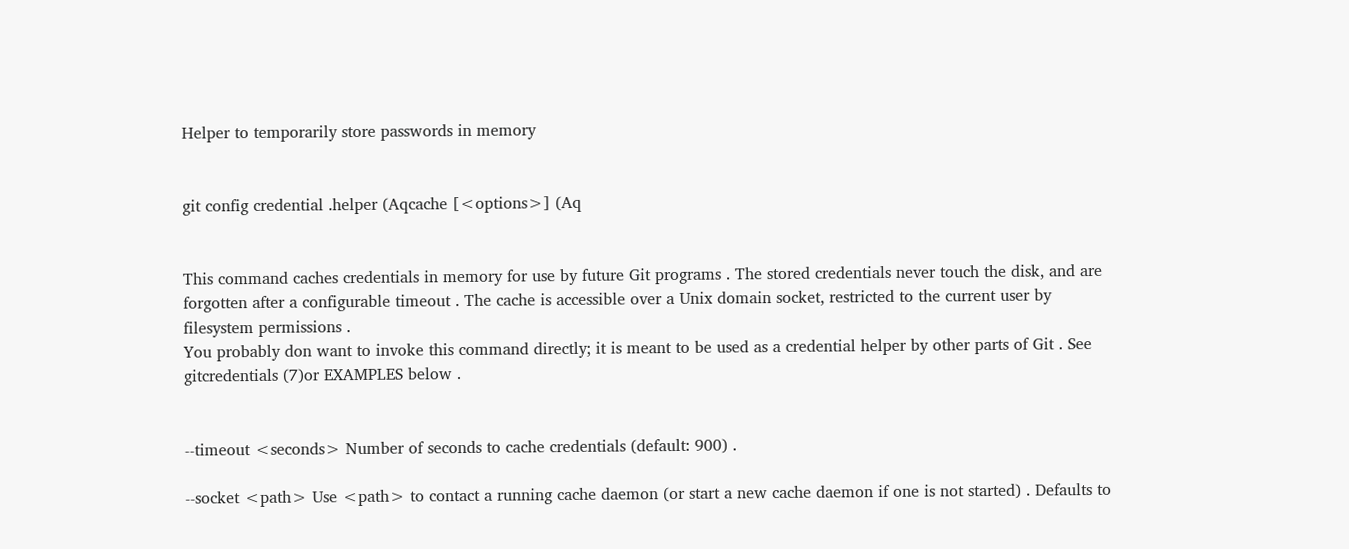Helper to temporarily store passwords in memory


git config credential .helper (Aqcache [<options>] (Aq


This command caches credentials in memory for use by future Git programs . The stored credentials never touch the disk, and are forgotten after a configurable timeout . The cache is accessible over a Unix domain socket, restricted to the current user by filesystem permissions .
You probably don want to invoke this command directly; it is meant to be used as a credential helper by other parts of Git . See gitcredentials (7)or EXAMPLES below .


--timeout <seconds> Number of seconds to cache credentials (default: 900) .

--socket <path> Use <path> to contact a running cache daemon (or start a new cache daemon if one is not started) . Defaults to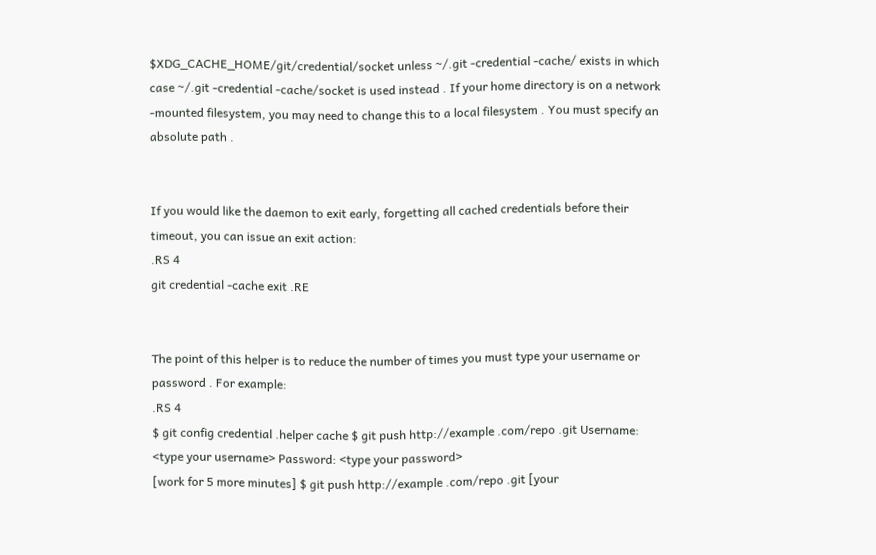$XDG_CACHE_HOME/git/credential/socket unless ~/.git -credential -cache/ exists in which case ~/.git -credential -cache/socket is used instead . If your home directory is on a network -mounted filesystem, you may need to change this to a local filesystem . You must specify an absolute path .


If you would like the daemon to exit early, forgetting all cached credentials before their timeout, you can issue an exit action:
.RS 4
git credential -cache exit .RE


The point of this helper is to reduce the number of times you must type your username or password . For example:
.RS 4
$ git config credential .helper cache $ git push http://example .com/repo .git Username: <type your username> Password: <type your password>
[work for 5 more minutes] $ git push http://example .com/repo .git [your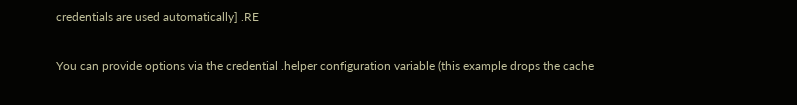credentials are used automatically] .RE

You can provide options via the credential .helper configuration variable (this example drops the cache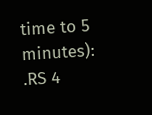time to 5 minutes):
.RS 4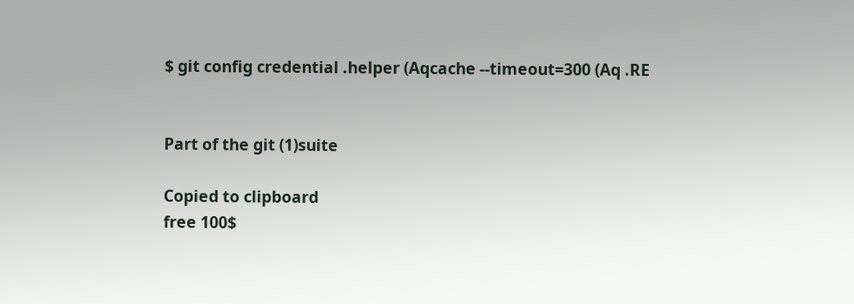$ git config credential .helper (Aqcache --timeout=300 (Aq .RE


Part of the git (1)suite

Copied to clipboard
free 100$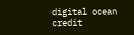digital ocean credit